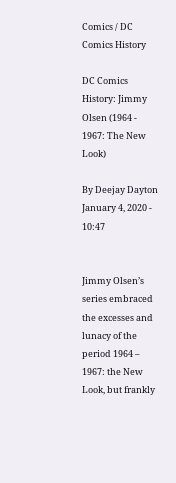Comics / DC Comics History

DC Comics History: Jimmy Olsen (1964 - 1967: The New Look)

By Deejay Dayton
January 4, 2020 - 10:47


Jimmy Olsen’s series embraced the excesses and lunacy of the period 1964 – 1967: the New Look, but frankly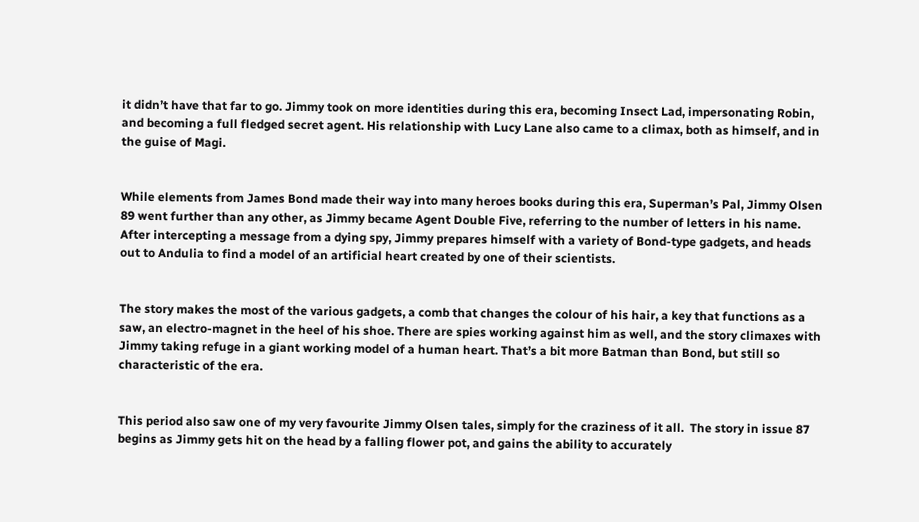it didn’t have that far to go. Jimmy took on more identities during this era, becoming Insect Lad, impersonating Robin, and becoming a full fledged secret agent. His relationship with Lucy Lane also came to a climax, both as himself, and in the guise of Magi.


While elements from James Bond made their way into many heroes books during this era, Superman’s Pal, Jimmy Olsen 89 went further than any other, as Jimmy became Agent Double Five, referring to the number of letters in his name. After intercepting a message from a dying spy, Jimmy prepares himself with a variety of Bond-type gadgets, and heads out to Andulia to find a model of an artificial heart created by one of their scientists.


The story makes the most of the various gadgets, a comb that changes the colour of his hair, a key that functions as a saw, an electro-magnet in the heel of his shoe. There are spies working against him as well, and the story climaxes with Jimmy taking refuge in a giant working model of a human heart. That’s a bit more Batman than Bond, but still so characteristic of the era.


This period also saw one of my very favourite Jimmy Olsen tales, simply for the craziness of it all.  The story in issue 87 begins as Jimmy gets hit on the head by a falling flower pot, and gains the ability to accurately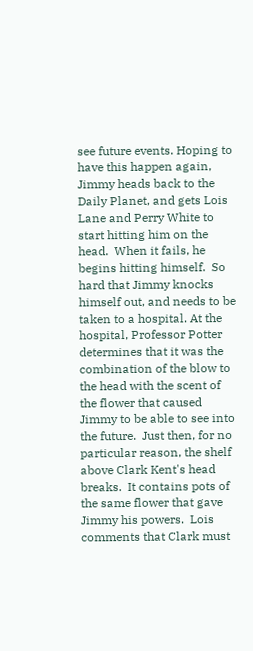see future events. Hoping to have this happen again, Jimmy heads back to the Daily Planet, and gets Lois Lane and Perry White to start hitting him on the head.  When it fails, he begins hitting himself.  So hard that Jimmy knocks himself out, and needs to be taken to a hospital. At the hospital, Professor Potter determines that it was the combination of the blow to the head with the scent of the flower that caused Jimmy to be able to see into the future.  Just then, for no particular reason, the shelf above Clark Kent's head breaks.  It contains pots of the same flower that gave Jimmy his powers.  Lois comments that Clark must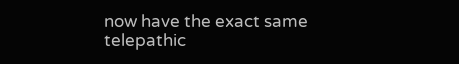now have the exact same telepathic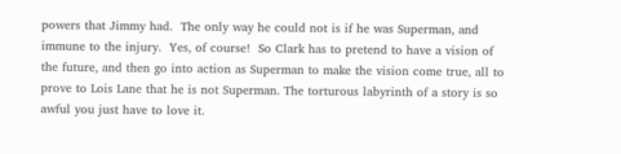powers that Jimmy had.  The only way he could not is if he was Superman, and immune to the injury.  Yes, of course!  So Clark has to pretend to have a vision of the future, and then go into action as Superman to make the vision come true, all to prove to Lois Lane that he is not Superman. The torturous labyrinth of a story is so awful you just have to love it.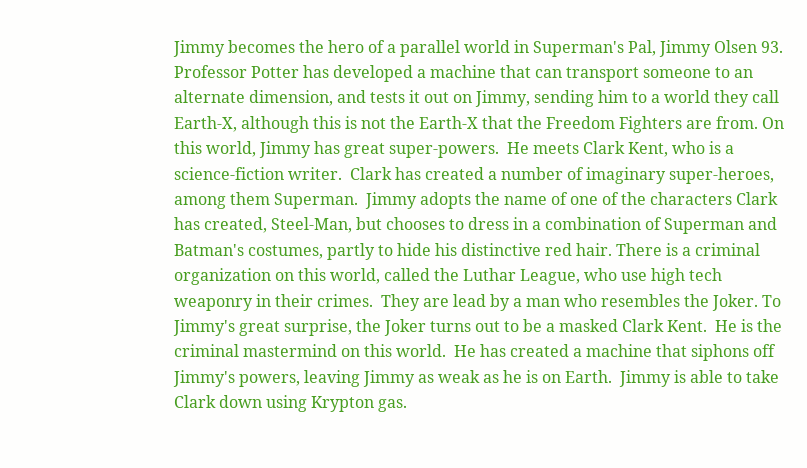Jimmy becomes the hero of a parallel world in Superman's Pal, Jimmy Olsen 93. Professor Potter has developed a machine that can transport someone to an alternate dimension, and tests it out on Jimmy, sending him to a world they call Earth-X, although this is not the Earth-X that the Freedom Fighters are from. On this world, Jimmy has great super-powers.  He meets Clark Kent, who is a science-fiction writer.  Clark has created a number of imaginary super-heroes, among them Superman.  Jimmy adopts the name of one of the characters Clark has created, Steel-Man, but chooses to dress in a combination of Superman and Batman's costumes, partly to hide his distinctive red hair. There is a criminal organization on this world, called the Luthar League, who use high tech weaponry in their crimes.  They are lead by a man who resembles the Joker. To Jimmy's great surprise, the Joker turns out to be a masked Clark Kent.  He is the criminal mastermind on this world.  He has created a machine that siphons off Jimmy's powers, leaving Jimmy as weak as he is on Earth.  Jimmy is able to take Clark down using Krypton gas.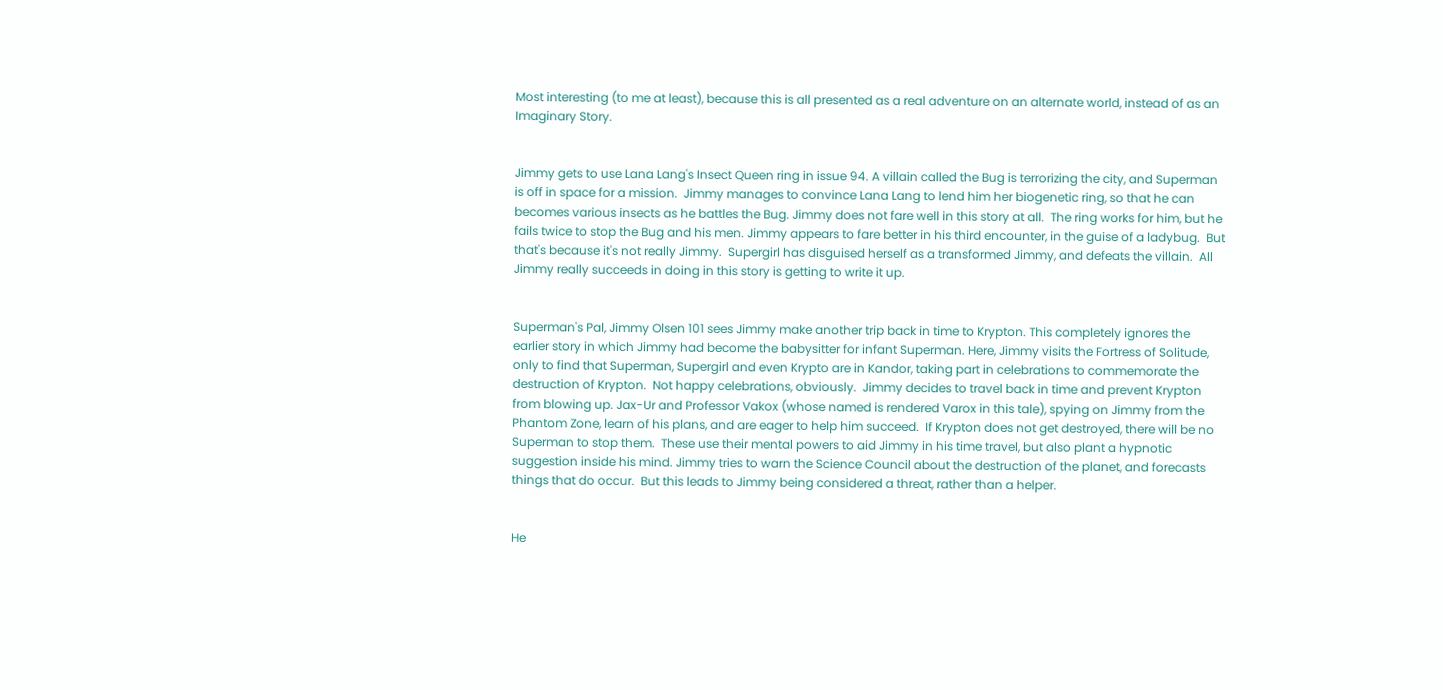Most interesting (to me at least), because this is all presented as a real adventure on an alternate world, instead of as an Imaginary Story.


Jimmy gets to use Lana Lang's Insect Queen ring in issue 94. A villain called the Bug is terrorizing the city, and Superman is off in space for a mission.  Jimmy manages to convince Lana Lang to lend him her biogenetic ring, so that he can becomes various insects as he battles the Bug. Jimmy does not fare well in this story at all.  The ring works for him, but he fails twice to stop the Bug and his men. Jimmy appears to fare better in his third encounter, in the guise of a ladybug.  But that's because it's not really Jimmy.  Supergirl has disguised herself as a transformed Jimmy, and defeats the villain.  All Jimmy really succeeds in doing in this story is getting to write it up.


Superman's Pal, Jimmy Olsen 101 sees Jimmy make another trip back in time to Krypton. This completely ignores the earlier story in which Jimmy had become the babysitter for infant Superman. Here, Jimmy visits the Fortress of Solitude, only to find that Superman, Supergirl and even Krypto are in Kandor, taking part in celebrations to commemorate the destruction of Krypton.  Not happy celebrations, obviously.  Jimmy decides to travel back in time and prevent Krypton from blowing up. Jax-Ur and Professor Vakox (whose named is rendered Varox in this tale), spying on Jimmy from the Phantom Zone, learn of his plans, and are eager to help him succeed.  If Krypton does not get destroyed, there will be no Superman to stop them.  These use their mental powers to aid Jimmy in his time travel, but also plant a hypnotic suggestion inside his mind. Jimmy tries to warn the Science Council about the destruction of the planet, and forecasts things that do occur.  But this leads to Jimmy being considered a threat, rather than a helper.


He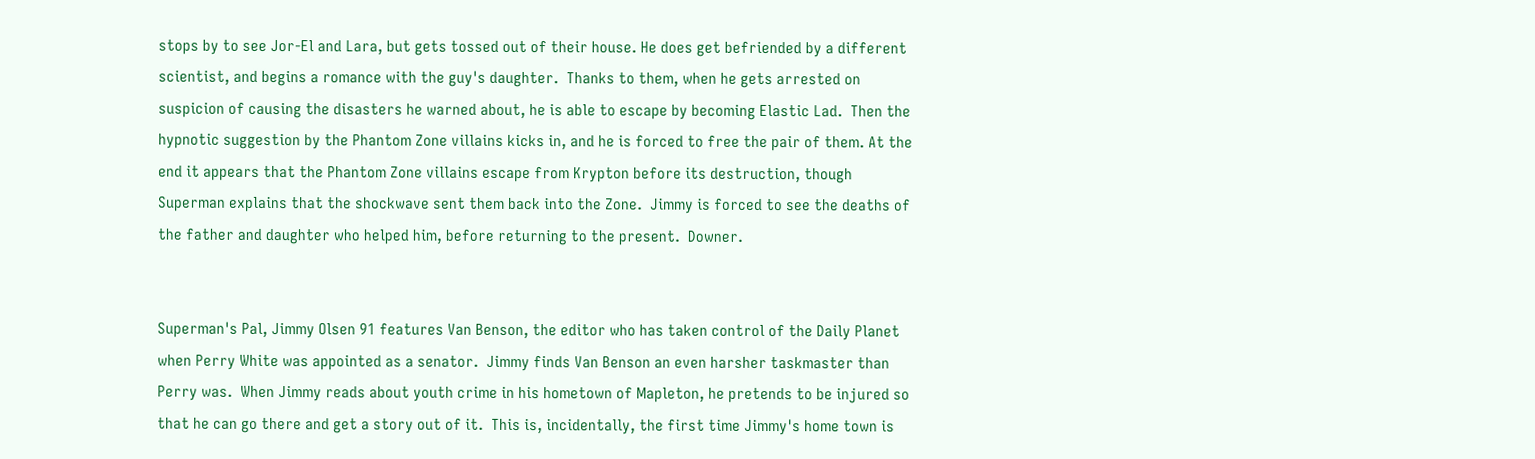stops by to see Jor-El and Lara, but gets tossed out of their house. He does get befriended by a different scientist, and begins a romance with the guy's daughter.  Thanks to them, when he gets arrested on suspicion of causing the disasters he warned about, he is able to escape by becoming Elastic Lad.  Then the hypnotic suggestion by the Phantom Zone villains kicks in, and he is forced to free the pair of them. At the end it appears that the Phantom Zone villains escape from Krypton before its destruction, though Superman explains that the shockwave sent them back into the Zone.  Jimmy is forced to see the deaths of the father and daughter who helped him, before returning to the present.  Downer.


Superman's Pal, Jimmy Olsen 91 features Van Benson, the editor who has taken control of the Daily Planet when Perry White was appointed as a senator.  Jimmy finds Van Benson an even harsher taskmaster than Perry was.  When Jimmy reads about youth crime in his hometown of Mapleton, he pretends to be injured so that he can go there and get a story out of it.  This is, incidentally, the first time Jimmy's home town is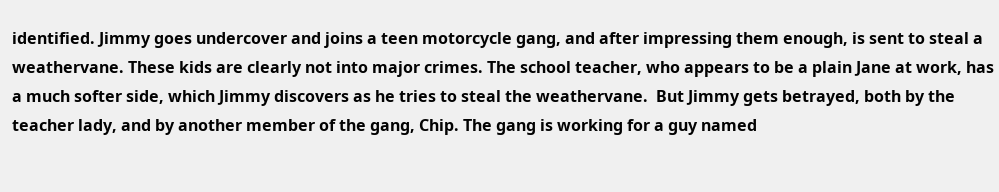identified. Jimmy goes undercover and joins a teen motorcycle gang, and after impressing them enough, is sent to steal a weathervane. These kids are clearly not into major crimes. The school teacher, who appears to be a plain Jane at work, has a much softer side, which Jimmy discovers as he tries to steal the weathervane.  But Jimmy gets betrayed, both by the teacher lady, and by another member of the gang, Chip. The gang is working for a guy named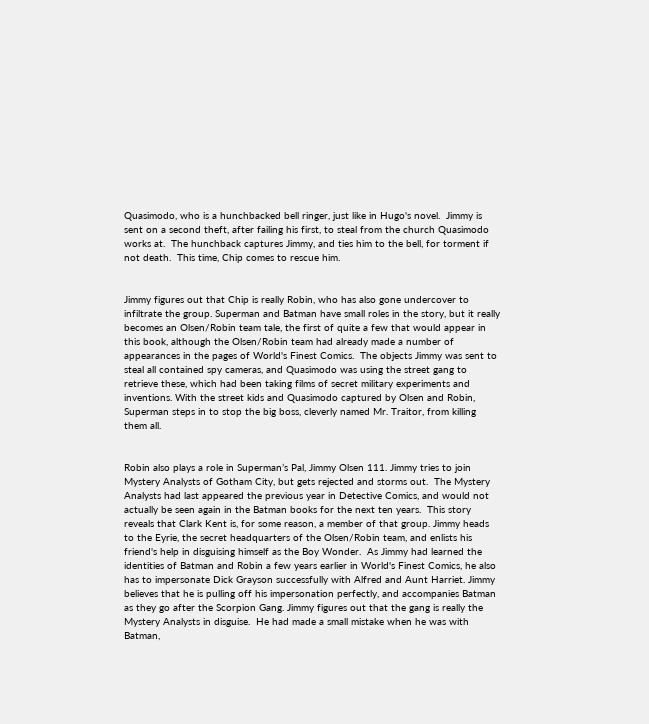Quasimodo, who is a hunchbacked bell ringer, just like in Hugo's novel.  Jimmy is sent on a second theft, after failing his first, to steal from the church Quasimodo works at.  The hunchback captures Jimmy, and ties him to the bell, for torment if not death.  This time, Chip comes to rescue him.


Jimmy figures out that Chip is really Robin, who has also gone undercover to infiltrate the group. Superman and Batman have small roles in the story, but it really becomes an Olsen/Robin team tale, the first of quite a few that would appear in this book, although the Olsen/Robin team had already made a number of appearances in the pages of World's Finest Comics.  The objects Jimmy was sent to steal all contained spy cameras, and Quasimodo was using the street gang to retrieve these, which had been taking films of secret military experiments and inventions. With the street kids and Quasimodo captured by Olsen and Robin, Superman steps in to stop the big boss, cleverly named Mr. Traitor, from killing them all.


Robin also plays a role in Superman’s Pal, Jimmy Olsen 111. Jimmy tries to join Mystery Analysts of Gotham City, but gets rejected and storms out.  The Mystery Analysts had last appeared the previous year in Detective Comics, and would not actually be seen again in the Batman books for the next ten years.  This story reveals that Clark Kent is, for some reason, a member of that group. Jimmy heads to the Eyrie, the secret headquarters of the Olsen/Robin team, and enlists his friend's help in disguising himself as the Boy Wonder.  As Jimmy had learned the identities of Batman and Robin a few years earlier in World's Finest Comics, he also has to impersonate Dick Grayson successfully with Alfred and Aunt Harriet. Jimmy believes that he is pulling off his impersonation perfectly, and accompanies Batman as they go after the Scorpion Gang. Jimmy figures out that the gang is really the Mystery Analysts in disguise.  He had made a small mistake when he was with Batman,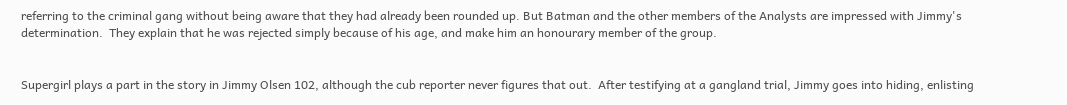referring to the criminal gang without being aware that they had already been rounded up. But Batman and the other members of the Analysts are impressed with Jimmy's determination.  They explain that he was rejected simply because of his age, and make him an honourary member of the group.


Supergirl plays a part in the story in Jimmy Olsen 102, although the cub reporter never figures that out.  After testifying at a gangland trial, Jimmy goes into hiding, enlisting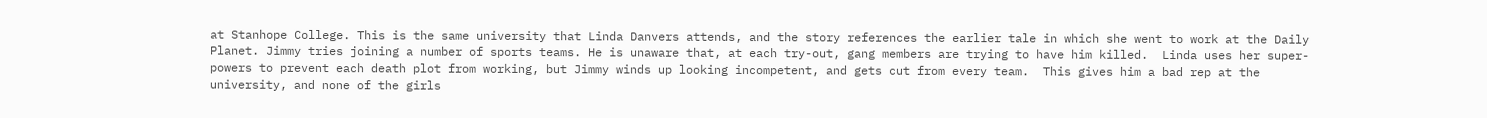at Stanhope College. This is the same university that Linda Danvers attends, and the story references the earlier tale in which she went to work at the Daily Planet. Jimmy tries joining a number of sports teams. He is unaware that, at each try-out, gang members are trying to have him killed.  Linda uses her super-powers to prevent each death plot from working, but Jimmy winds up looking incompetent, and gets cut from every team.  This gives him a bad rep at the university, and none of the girls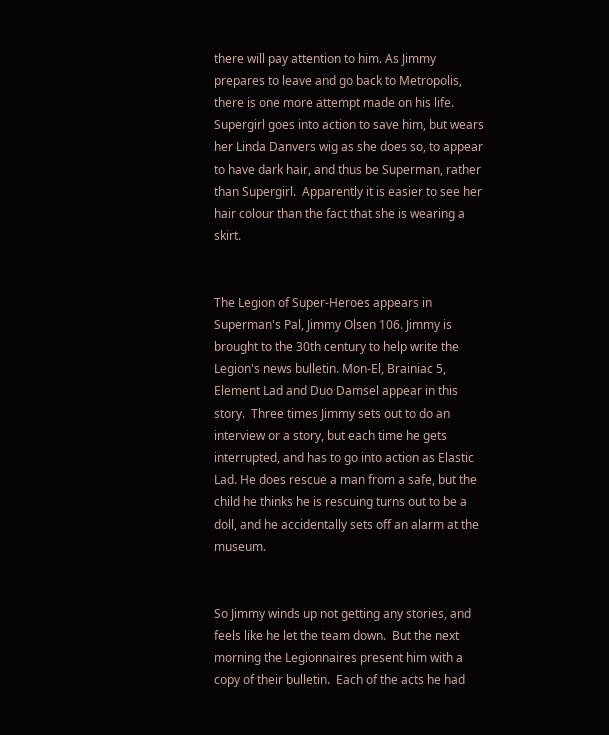there will pay attention to him. As Jimmy prepares to leave and go back to Metropolis, there is one more attempt made on his life.  Supergirl goes into action to save him, but wears her Linda Danvers wig as she does so, to appear to have dark hair, and thus be Superman, rather than Supergirl.  Apparently it is easier to see her hair colour than the fact that she is wearing a skirt.


The Legion of Super-Heroes appears in Superman's Pal, Jimmy Olsen 106. Jimmy is brought to the 30th century to help write the Legion's news bulletin. Mon-El, Brainiac 5, Element Lad and Duo Damsel appear in this story.  Three times Jimmy sets out to do an interview or a story, but each time he gets interrupted, and has to go into action as Elastic Lad. He does rescue a man from a safe, but the child he thinks he is rescuing turns out to be a doll, and he accidentally sets off an alarm at the museum.


So Jimmy winds up not getting any stories, and feels like he let the team down.  But the next morning the Legionnaires present him with a copy of their bulletin.  Each of the acts he had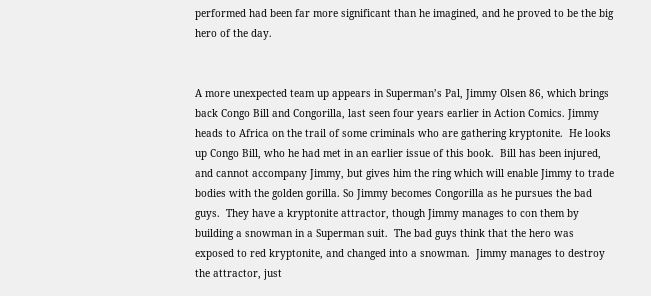performed had been far more significant than he imagined, and he proved to be the big hero of the day.


A more unexpected team up appears in Superman’s Pal, Jimmy Olsen 86, which brings back Congo Bill and Congorilla, last seen four years earlier in Action Comics. Jimmy heads to Africa on the trail of some criminals who are gathering kryptonite.  He looks up Congo Bill, who he had met in an earlier issue of this book.  Bill has been injured, and cannot accompany Jimmy, but gives him the ring which will enable Jimmy to trade bodies with the golden gorilla. So Jimmy becomes Congorilla as he pursues the bad guys.  They have a kryptonite attractor, though Jimmy manages to con them by building a snowman in a Superman suit.  The bad guys think that the hero was exposed to red kryptonite, and changed into a snowman.  Jimmy manages to destroy the attractor, just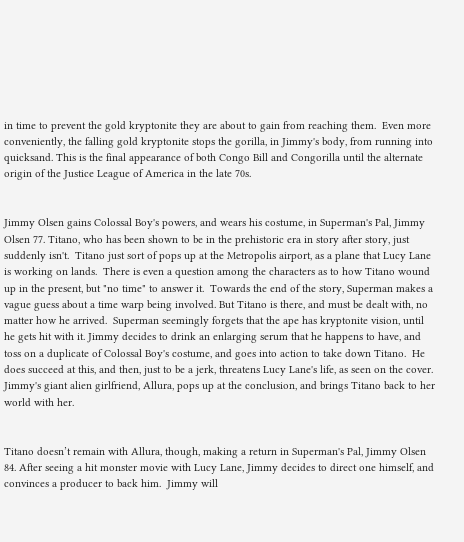in time to prevent the gold kryptonite they are about to gain from reaching them.  Even more conveniently, the falling gold kryptonite stops the gorilla, in Jimmy's body, from running into quicksand. This is the final appearance of both Congo Bill and Congorilla until the alternate origin of the Justice League of America in the late 70s.


Jimmy Olsen gains Colossal Boy's powers, and wears his costume, in Superman's Pal, Jimmy Olsen 77. Titano, who has been shown to be in the prehistoric era in story after story, just suddenly isn't.  Titano just sort of pops up at the Metropolis airport, as a plane that Lucy Lane is working on lands.  There is even a question among the characters as to how Titano wound up in the present, but "no time" to answer it.  Towards the end of the story, Superman makes a vague guess about a time warp being involved. But Titano is there, and must be dealt with, no matter how he arrived.  Superman seemingly forgets that the ape has kryptonite vision, until he gets hit with it. Jimmy decides to drink an enlarging serum that he happens to have, and toss on a duplicate of Colossal Boy's costume, and goes into action to take down Titano.  He does succeed at this, and then, just to be a jerk, threatens Lucy Lane's life, as seen on the cover. Jimmy's giant alien girlfriend, Allura, pops up at the conclusion, and brings Titano back to her world with her.


Titano doesn’t remain with Allura, though, making a return in Superman's Pal, Jimmy Olsen 84. After seeing a hit monster movie with Lucy Lane, Jimmy decides to direct one himself, and convinces a producer to back him.  Jimmy will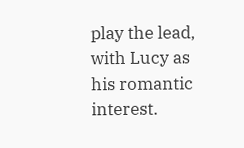play the lead, with Lucy as his romantic interest.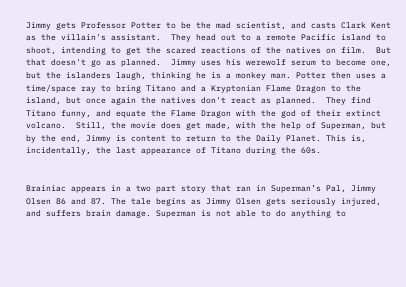Jimmy gets Professor Potter to be the mad scientist, and casts Clark Kent as the villain's assistant.  They head out to a remote Pacific island to shoot, intending to get the scared reactions of the natives on film.  But that doesn't go as planned.  Jimmy uses his werewolf serum to become one, but the islanders laugh, thinking he is a monkey man. Potter then uses a time/space ray to bring Titano and a Kryptonian Flame Dragon to the island, but once again the natives don't react as planned.  They find Titano funny, and equate the Flame Dragon with the god of their extinct volcano.  Still, the movie does get made, with the help of Superman, but by the end, Jimmy is content to return to the Daily Planet. This is, incidentally, the last appearance of Titano during the 60s.


Brainiac appears in a two part story that ran in Superman’s Pal, Jimmy Olsen 86 and 87. The tale begins as Jimmy Olsen gets seriously injured, and suffers brain damage. Superman is not able to do anything to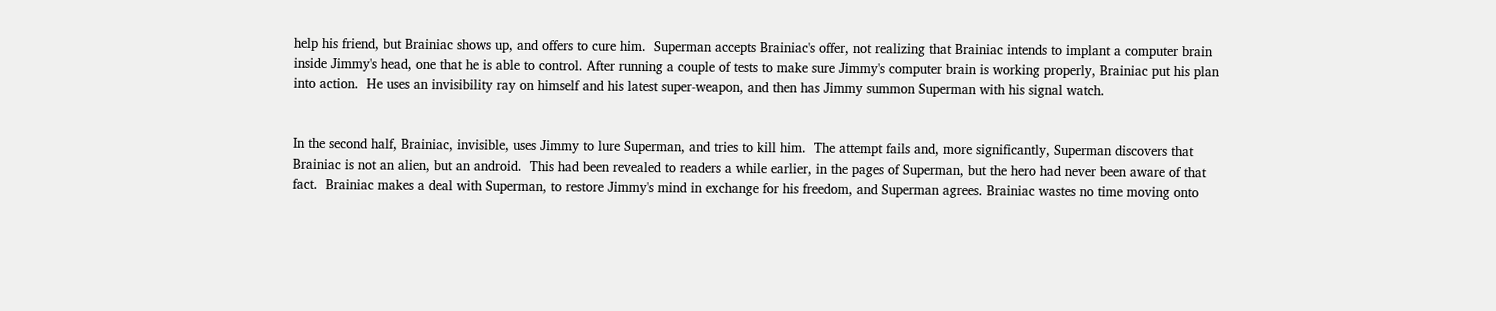help his friend, but Brainiac shows up, and offers to cure him.  Superman accepts Brainiac's offer, not realizing that Brainiac intends to implant a computer brain inside Jimmy's head, one that he is able to control. After running a couple of tests to make sure Jimmy's computer brain is working properly, Brainiac put his plan into action.  He uses an invisibility ray on himself and his latest super-weapon, and then has Jimmy summon Superman with his signal watch.


In the second half, Brainiac, invisible, uses Jimmy to lure Superman, and tries to kill him.  The attempt fails and, more significantly, Superman discovers that Brainiac is not an alien, but an android.  This had been revealed to readers a while earlier, in the pages of Superman, but the hero had never been aware of that fact.  Brainiac makes a deal with Superman, to restore Jimmy's mind in exchange for his freedom, and Superman agrees. Brainiac wastes no time moving onto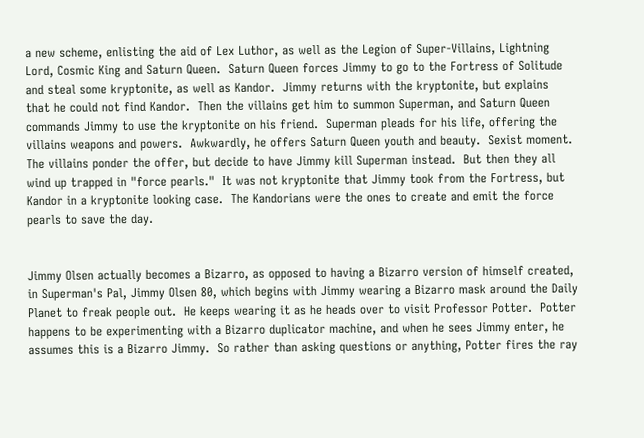a new scheme, enlisting the aid of Lex Luthor, as well as the Legion of Super-Villains, Lightning Lord, Cosmic King and Saturn Queen.  Saturn Queen forces Jimmy to go to the Fortress of Solitude and steal some kryptonite, as well as Kandor.  Jimmy returns with the kryptonite, but explains that he could not find Kandor.  Then the villains get him to summon Superman, and Saturn Queen commands Jimmy to use the kryptonite on his friend.  Superman pleads for his life, offering the villains weapons and powers.  Awkwardly, he offers Saturn Queen youth and beauty.  Sexist moment. The villains ponder the offer, but decide to have Jimmy kill Superman instead.  But then they all wind up trapped in "force pearls."  It was not kryptonite that Jimmy took from the Fortress, but Kandor in a kryptonite looking case.  The Kandorians were the ones to create and emit the force pearls to save the day.


Jimmy Olsen actually becomes a Bizarro, as opposed to having a Bizarro version of himself created, in Superman's Pal, Jimmy Olsen 80, which begins with Jimmy wearing a Bizarro mask around the Daily Planet to freak people out.  He keeps wearing it as he heads over to visit Professor Potter.  Potter happens to be experimenting with a Bizarro duplicator machine, and when he sees Jimmy enter, he assumes this is a Bizarro Jimmy.  So rather than asking questions or anything, Potter fires the ray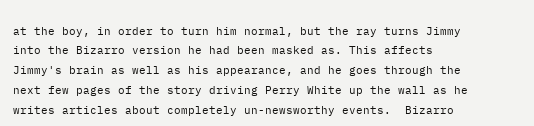at the boy, in order to turn him normal, but the ray turns Jimmy into the Bizarro version he had been masked as. This affects Jimmy's brain as well as his appearance, and he goes through the next few pages of the story driving Perry White up the wall as he writes articles about completely un-newsworthy events.  Bizarro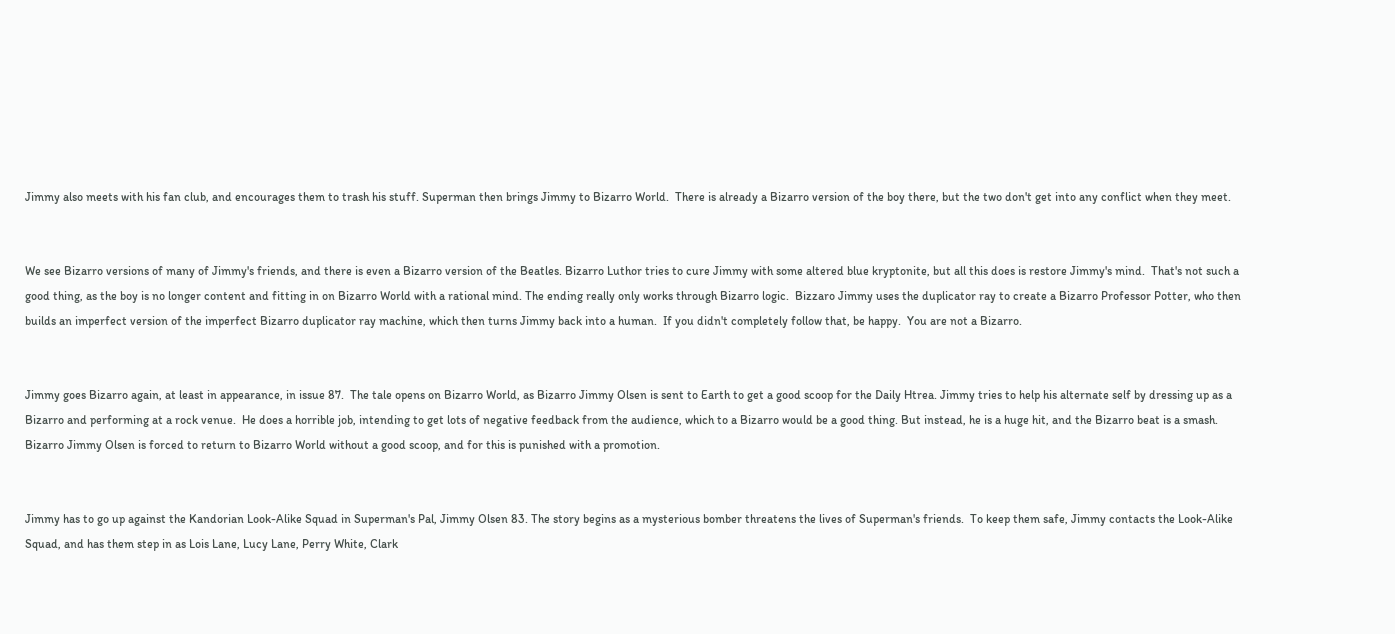Jimmy also meets with his fan club, and encourages them to trash his stuff. Superman then brings Jimmy to Bizarro World.  There is already a Bizarro version of the boy there, but the two don't get into any conflict when they meet.


We see Bizarro versions of many of Jimmy's friends, and there is even a Bizarro version of the Beatles. Bizarro Luthor tries to cure Jimmy with some altered blue kryptonite, but all this does is restore Jimmy's mind.  That's not such a good thing, as the boy is no longer content and fitting in on Bizarro World with a rational mind. The ending really only works through Bizarro logic.  Bizzaro Jimmy uses the duplicator ray to create a Bizarro Professor Potter, who then builds an imperfect version of the imperfect Bizarro duplicator ray machine, which then turns Jimmy back into a human.  If you didn't completely follow that, be happy.  You are not a Bizarro.


Jimmy goes Bizarro again, at least in appearance, in issue 87.  The tale opens on Bizarro World, as Bizarro Jimmy Olsen is sent to Earth to get a good scoop for the Daily Htrea. Jimmy tries to help his alternate self by dressing up as a Bizarro and performing at a rock venue.  He does a horrible job, intending to get lots of negative feedback from the audience, which to a Bizarro would be a good thing. But instead, he is a huge hit, and the Bizarro beat is a smash.  Bizarro Jimmy Olsen is forced to return to Bizarro World without a good scoop, and for this is punished with a promotion.


Jimmy has to go up against the Kandorian Look-Alike Squad in Superman's Pal, Jimmy Olsen 83. The story begins as a mysterious bomber threatens the lives of Superman's friends.  To keep them safe, Jimmy contacts the Look-Alike Squad, and has them step in as Lois Lane, Lucy Lane, Perry White, Clark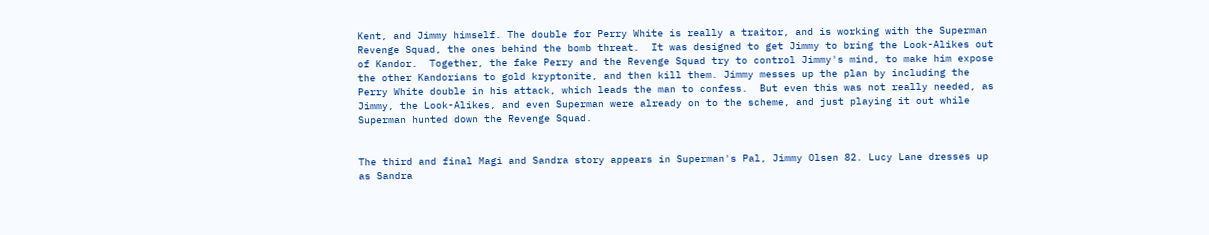Kent, and Jimmy himself. The double for Perry White is really a traitor, and is working with the Superman Revenge Squad, the ones behind the bomb threat.  It was designed to get Jimmy to bring the Look-Alikes out of Kandor.  Together, the fake Perry and the Revenge Squad try to control Jimmy's mind, to make him expose the other Kandorians to gold kryptonite, and then kill them. Jimmy messes up the plan by including the Perry White double in his attack, which leads the man to confess.  But even this was not really needed, as Jimmy, the Look-Alikes, and even Superman were already on to the scheme, and just playing it out while Superman hunted down the Revenge Squad.


The third and final Magi and Sandra story appears in Superman's Pal, Jimmy Olsen 82. Lucy Lane dresses up as Sandra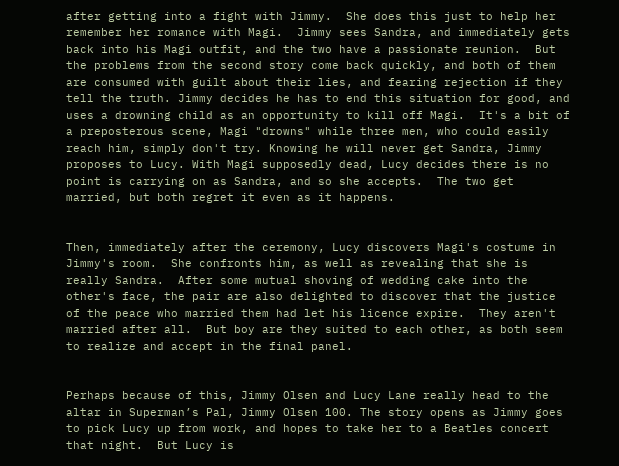after getting into a fight with Jimmy.  She does this just to help her remember her romance with Magi.  Jimmy sees Sandra, and immediately gets back into his Magi outfit, and the two have a passionate reunion.  But the problems from the second story come back quickly, and both of them are consumed with guilt about their lies, and fearing rejection if they tell the truth. Jimmy decides he has to end this situation for good, and uses a drowning child as an opportunity to kill off Magi.  It's a bit of a preposterous scene, Magi "drowns" while three men, who could easily reach him, simply don't try. Knowing he will never get Sandra, Jimmy proposes to Lucy. With Magi supposedly dead, Lucy decides there is no point is carrying on as Sandra, and so she accepts.  The two get married, but both regret it even as it happens.


Then, immediately after the ceremony, Lucy discovers Magi's costume in Jimmy's room.  She confronts him, as well as revealing that she is really Sandra.  After some mutual shoving of wedding cake into the other's face, the pair are also delighted to discover that the justice of the peace who married them had let his licence expire.  They aren't married after all.  But boy are they suited to each other, as both seem to realize and accept in the final panel.


Perhaps because of this, Jimmy Olsen and Lucy Lane really head to the altar in Superman’s Pal, Jimmy Olsen 100. The story opens as Jimmy goes to pick Lucy up from work, and hopes to take her to a Beatles concert that night.  But Lucy is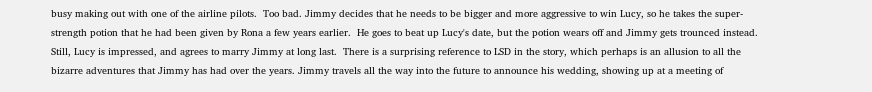busy making out with one of the airline pilots.  Too bad. Jimmy decides that he needs to be bigger and more aggressive to win Lucy, so he takes the super-strength potion that he had been given by Rona a few years earlier.  He goes to beat up Lucy's date, but the potion wears off and Jimmy gets trounced instead. Still, Lucy is impressed, and agrees to marry Jimmy at long last.  There is a surprising reference to LSD in the story, which perhaps is an allusion to all the bizarre adventures that Jimmy has had over the years. Jimmy travels all the way into the future to announce his wedding, showing up at a meeting of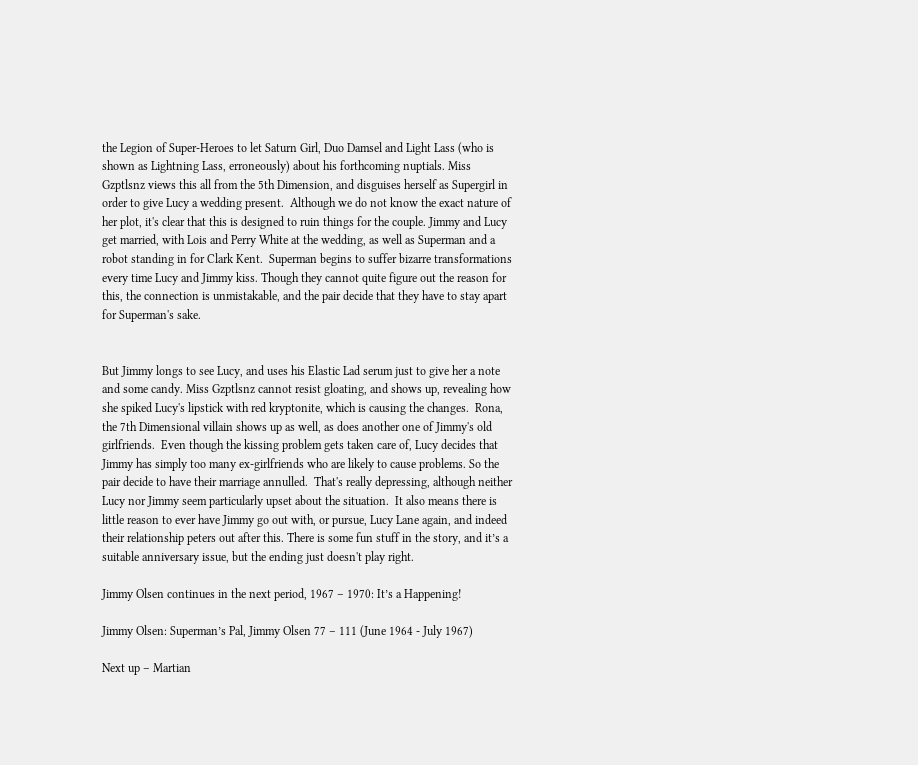the Legion of Super-Heroes to let Saturn Girl, Duo Damsel and Light Lass (who is shown as Lightning Lass, erroneously) about his forthcoming nuptials. Miss Gzptlsnz views this all from the 5th Dimension, and disguises herself as Supergirl in order to give Lucy a wedding present.  Although we do not know the exact nature of her plot, it's clear that this is designed to ruin things for the couple. Jimmy and Lucy get married, with Lois and Perry White at the wedding, as well as Superman and a robot standing in for Clark Kent.  Superman begins to suffer bizarre transformations every time Lucy and Jimmy kiss. Though they cannot quite figure out the reason for this, the connection is unmistakable, and the pair decide that they have to stay apart for Superman's sake.


But Jimmy longs to see Lucy, and uses his Elastic Lad serum just to give her a note and some candy. Miss Gzptlsnz cannot resist gloating, and shows up, revealing how she spiked Lucy's lipstick with red kryptonite, which is causing the changes.  Rona, the 7th Dimensional villain shows up as well, as does another one of Jimmy's old girlfriends.  Even though the kissing problem gets taken care of, Lucy decides that Jimmy has simply too many ex-girlfriends who are likely to cause problems. So the pair decide to have their marriage annulled.  That's really depressing, although neither Lucy nor Jimmy seem particularly upset about the situation.  It also means there is little reason to ever have Jimmy go out with, or pursue, Lucy Lane again, and indeed their relationship peters out after this. There is some fun stuff in the story, and it’s a suitable anniversary issue, but the ending just doesn't play right.

Jimmy Olsen continues in the next period, 1967 – 1970: It’s a Happening!

Jimmy Olsen: Superman’s Pal, Jimmy Olsen 77 – 111 (June 1964 - July 1967)

Next up – Martian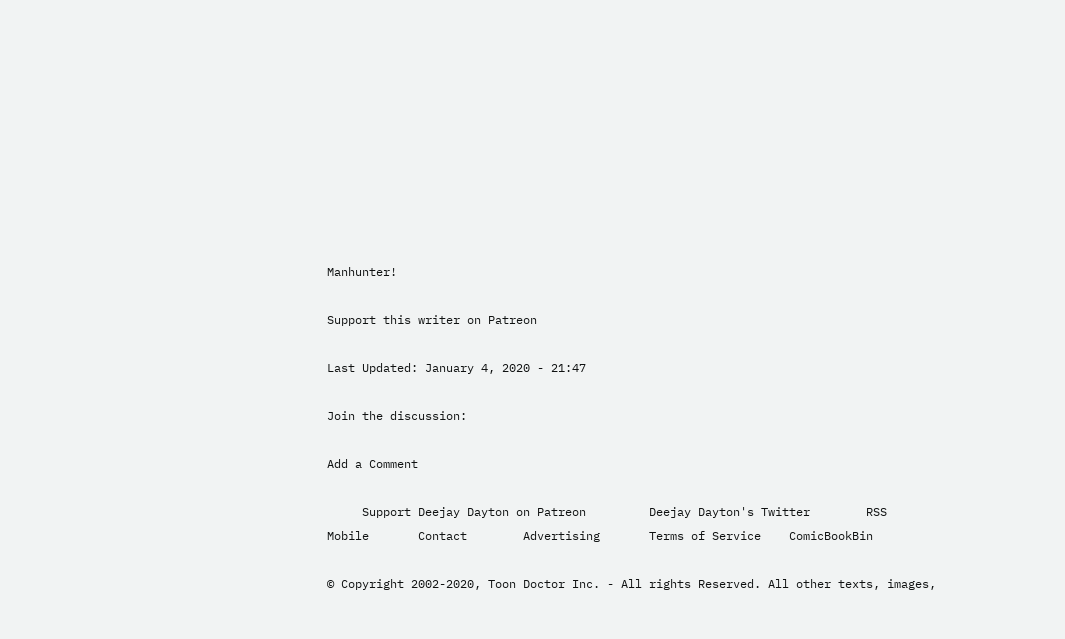Manhunter!

Support this writer on Patreon

Last Updated: January 4, 2020 - 21:47

Join the discussion:

Add a Comment

     Support Deejay Dayton on Patreon         Deejay Dayton's Twitter        RSS       Mobile       Contact        Advertising       Terms of Service    ComicBookBin

© Copyright 2002-2020, Toon Doctor Inc. - All rights Reserved. All other texts, images,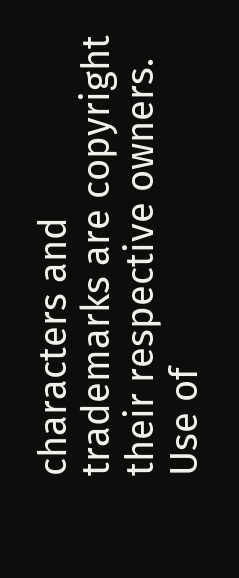characters and trademarks are copyright their respective owners. Use of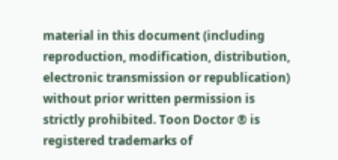material in this document (including reproduction, modification, distribution, electronic transmission or republication) without prior written permission is strictly prohibited. Toon Doctor ® is registered trademarks of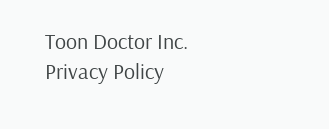Toon Doctor Inc. Privacy Policy